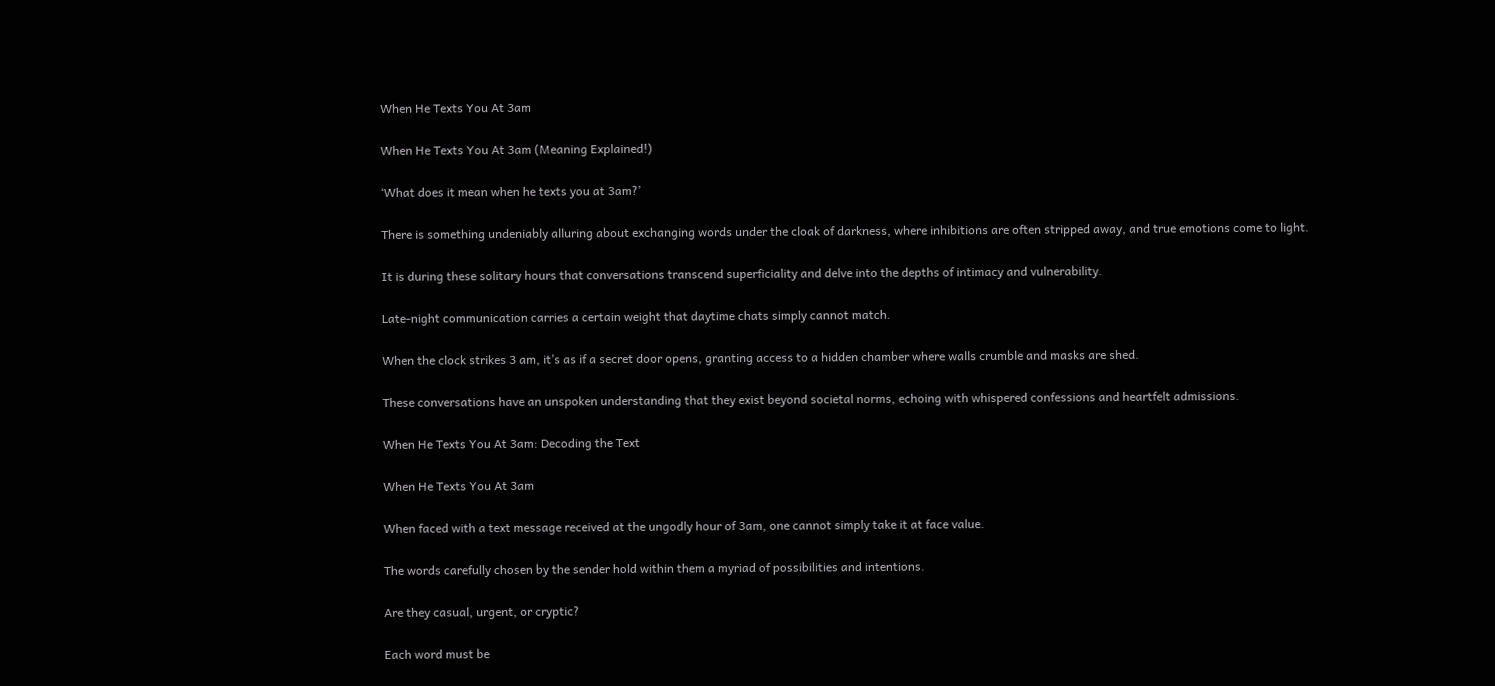When He Texts You At 3am

When He Texts You At 3am (Meaning Explained!)

‘What does it mean when he texts you at 3am?’

There is something undeniably alluring about exchanging words under the cloak of darkness, where inhibitions are often stripped away, and true emotions come to light.

It is during these solitary hours that conversations transcend superficiality and delve into the depths of intimacy and vulnerability.

Late-night communication carries a certain weight that daytime chats simply cannot match.

When the clock strikes 3 am, it’s as if a secret door opens, granting access to a hidden chamber where walls crumble and masks are shed.

These conversations have an unspoken understanding that they exist beyond societal norms, echoing with whispered confessions and heartfelt admissions.

When He Texts You At 3am: Decoding the Text

When He Texts You At 3am

When faced with a text message received at the ungodly hour of 3am, one cannot simply take it at face value.

The words carefully chosen by the sender hold within them a myriad of possibilities and intentions.

Are they casual, urgent, or cryptic?

Each word must be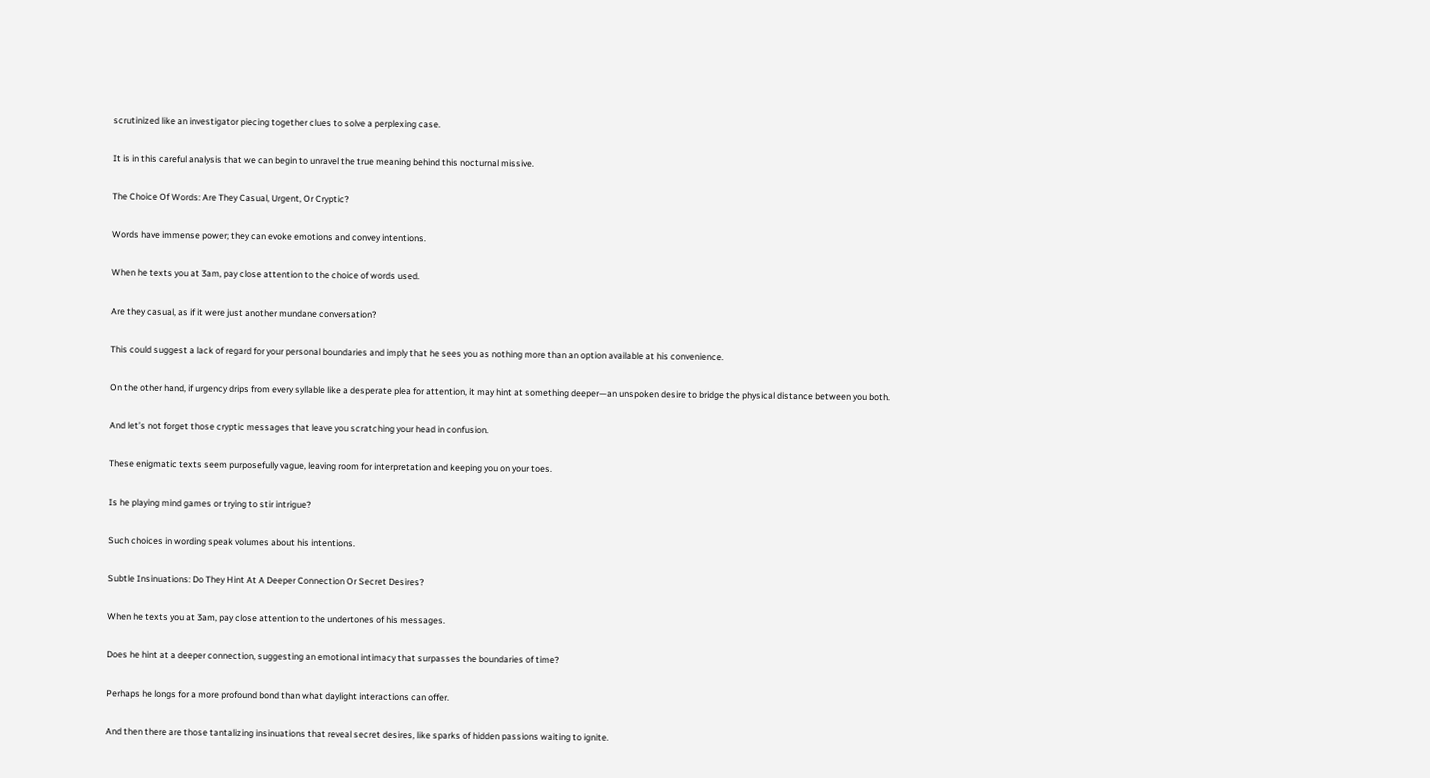scrutinized like an investigator piecing together clues to solve a perplexing case.

It is in this careful analysis that we can begin to unravel the true meaning behind this nocturnal missive.

The Choice Of Words: Are They Casual, Urgent, Or Cryptic?

Words have immense power; they can evoke emotions and convey intentions.

When he texts you at 3am, pay close attention to the choice of words used.

Are they casual, as if it were just another mundane conversation?

This could suggest a lack of regard for your personal boundaries and imply that he sees you as nothing more than an option available at his convenience.

On the other hand, if urgency drips from every syllable like a desperate plea for attention, it may hint at something deeper—an unspoken desire to bridge the physical distance between you both.

And let’s not forget those cryptic messages that leave you scratching your head in confusion.

These enigmatic texts seem purposefully vague, leaving room for interpretation and keeping you on your toes.

Is he playing mind games or trying to stir intrigue?

Such choices in wording speak volumes about his intentions.

Subtle Insinuations: Do They Hint At A Deeper Connection Or Secret Desires?

When he texts you at 3am, pay close attention to the undertones of his messages.

Does he hint at a deeper connection, suggesting an emotional intimacy that surpasses the boundaries of time?

Perhaps he longs for a more profound bond than what daylight interactions can offer.

And then there are those tantalizing insinuations that reveal secret desires, like sparks of hidden passions waiting to ignite.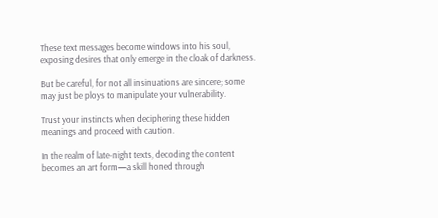These text messages become windows into his soul, exposing desires that only emerge in the cloak of darkness.

But be careful, for not all insinuations are sincere; some may just be ploys to manipulate your vulnerability.

Trust your instincts when deciphering these hidden meanings and proceed with caution.

In the realm of late-night texts, decoding the content becomes an art form—a skill honed through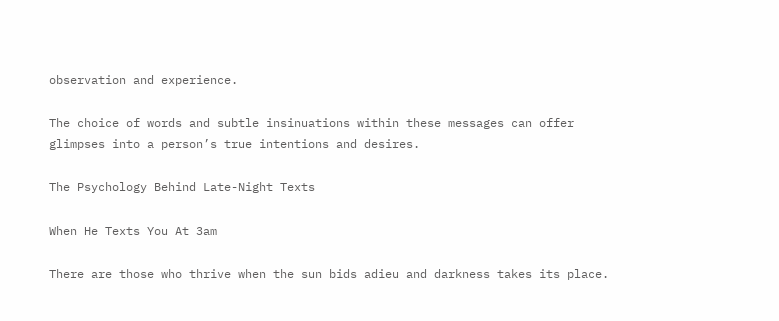observation and experience.

The choice of words and subtle insinuations within these messages can offer glimpses into a person’s true intentions and desires.

The Psychology Behind Late-Night Texts

When He Texts You At 3am

There are those who thrive when the sun bids adieu and darkness takes its place.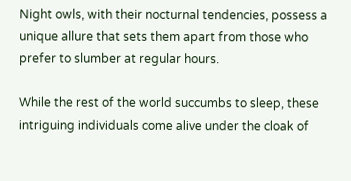Night owls, with their nocturnal tendencies, possess a unique allure that sets them apart from those who prefer to slumber at regular hours.

While the rest of the world succumbs to sleep, these intriguing individuals come alive under the cloak of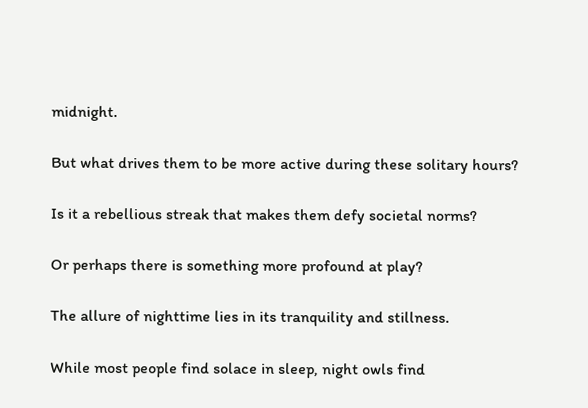midnight.

But what drives them to be more active during these solitary hours?

Is it a rebellious streak that makes them defy societal norms?

Or perhaps there is something more profound at play?

The allure of nighttime lies in its tranquility and stillness.

While most people find solace in sleep, night owls find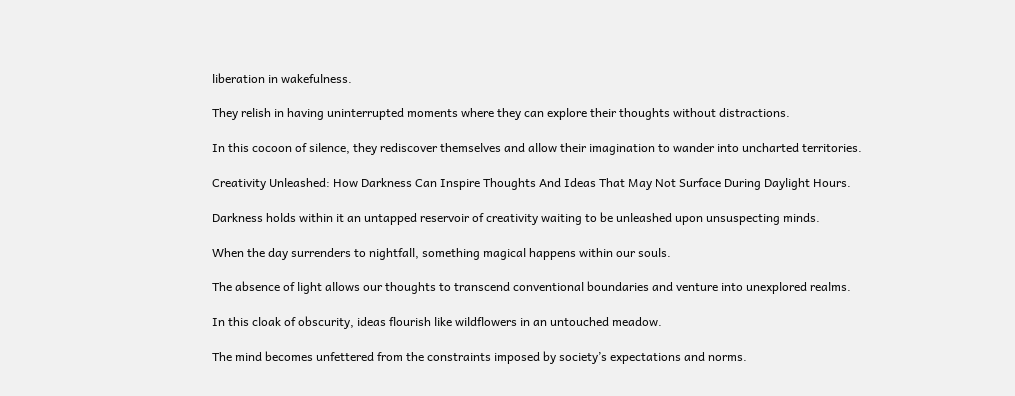liberation in wakefulness.

They relish in having uninterrupted moments where they can explore their thoughts without distractions.

In this cocoon of silence, they rediscover themselves and allow their imagination to wander into uncharted territories.

Creativity Unleashed: How Darkness Can Inspire Thoughts And Ideas That May Not Surface During Daylight Hours.

Darkness holds within it an untapped reservoir of creativity waiting to be unleashed upon unsuspecting minds.

When the day surrenders to nightfall, something magical happens within our souls.

The absence of light allows our thoughts to transcend conventional boundaries and venture into unexplored realms.

In this cloak of obscurity, ideas flourish like wildflowers in an untouched meadow.

The mind becomes unfettered from the constraints imposed by society’s expectations and norms.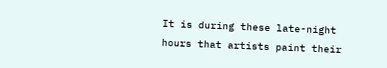It is during these late-night hours that artists paint their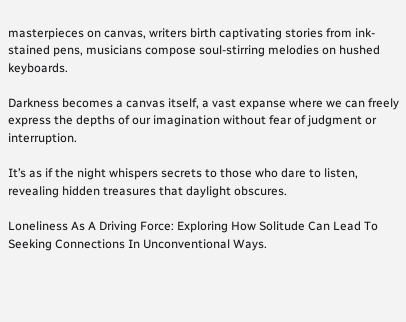masterpieces on canvas, writers birth captivating stories from ink-stained pens, musicians compose soul-stirring melodies on hushed keyboards.

Darkness becomes a canvas itself, a vast expanse where we can freely express the depths of our imagination without fear of judgment or interruption.

It’s as if the night whispers secrets to those who dare to listen, revealing hidden treasures that daylight obscures.

Loneliness As A Driving Force: Exploring How Solitude Can Lead To Seeking Connections In Unconventional Ways.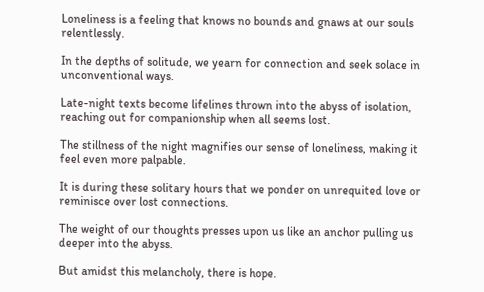Loneliness is a feeling that knows no bounds and gnaws at our souls relentlessly.

In the depths of solitude, we yearn for connection and seek solace in unconventional ways.

Late-night texts become lifelines thrown into the abyss of isolation, reaching out for companionship when all seems lost.

The stillness of the night magnifies our sense of loneliness, making it feel even more palpable.

It is during these solitary hours that we ponder on unrequited love or reminisce over lost connections.

The weight of our thoughts presses upon us like an anchor pulling us deeper into the abyss.

But amidst this melancholy, there is hope.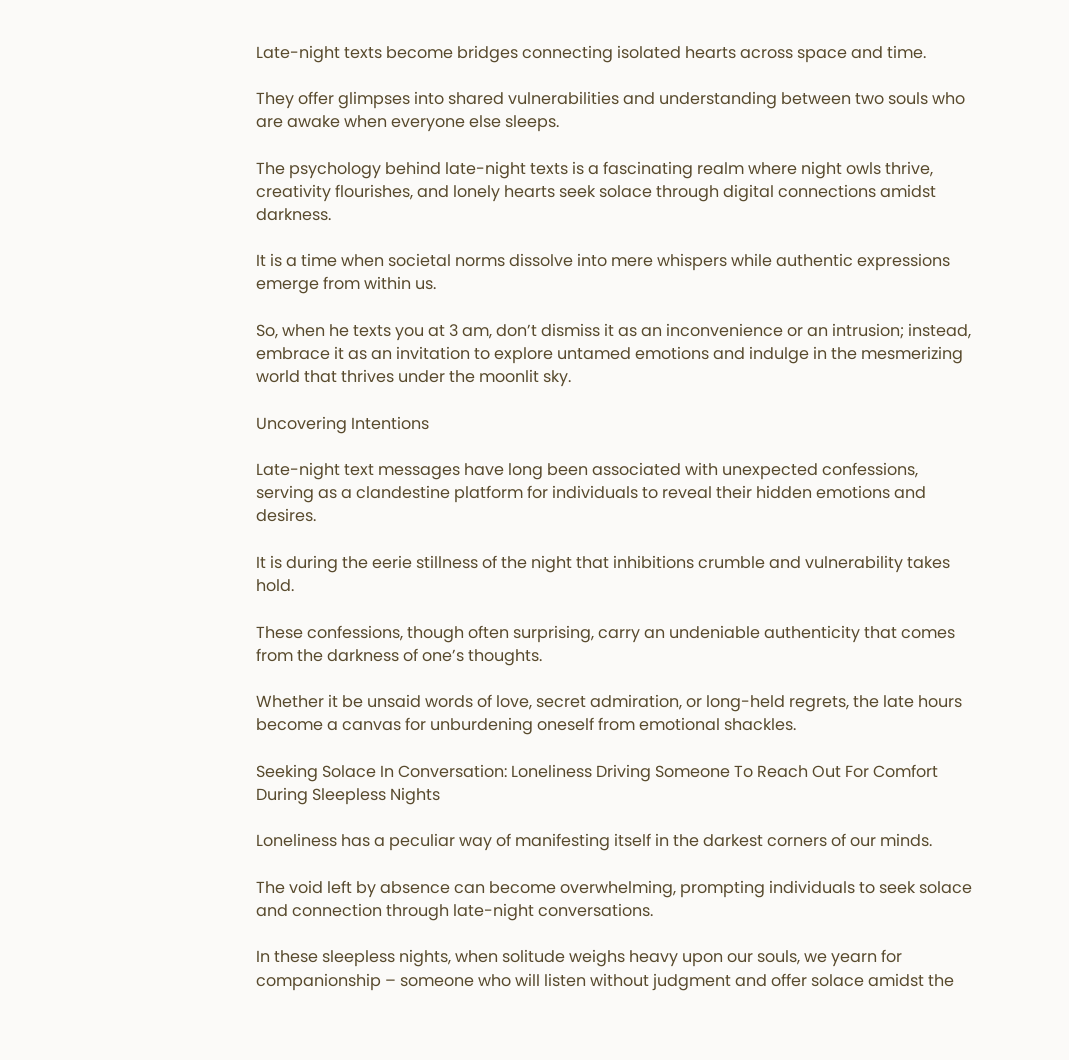Late-night texts become bridges connecting isolated hearts across space and time.

They offer glimpses into shared vulnerabilities and understanding between two souls who are awake when everyone else sleeps.

The psychology behind late-night texts is a fascinating realm where night owls thrive, creativity flourishes, and lonely hearts seek solace through digital connections amidst darkness.

It is a time when societal norms dissolve into mere whispers while authentic expressions emerge from within us.

So, when he texts you at 3 am, don’t dismiss it as an inconvenience or an intrusion; instead, embrace it as an invitation to explore untamed emotions and indulge in the mesmerizing world that thrives under the moonlit sky.

Uncovering Intentions

Late-night text messages have long been associated with unexpected confessions, serving as a clandestine platform for individuals to reveal their hidden emotions and desires.

It is during the eerie stillness of the night that inhibitions crumble and vulnerability takes hold.

These confessions, though often surprising, carry an undeniable authenticity that comes from the darkness of one’s thoughts.

Whether it be unsaid words of love, secret admiration, or long-held regrets, the late hours become a canvas for unburdening oneself from emotional shackles.

Seeking Solace In Conversation: Loneliness Driving Someone To Reach Out For Comfort During Sleepless Nights

Loneliness has a peculiar way of manifesting itself in the darkest corners of our minds.

The void left by absence can become overwhelming, prompting individuals to seek solace and connection through late-night conversations.

In these sleepless nights, when solitude weighs heavy upon our souls, we yearn for companionship – someone who will listen without judgment and offer solace amidst the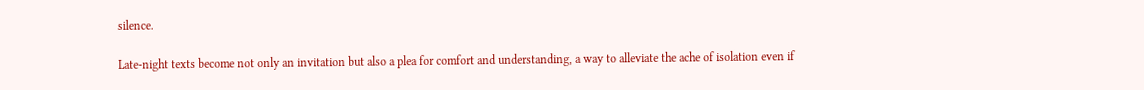silence.

Late-night texts become not only an invitation but also a plea for comfort and understanding, a way to alleviate the ache of isolation even if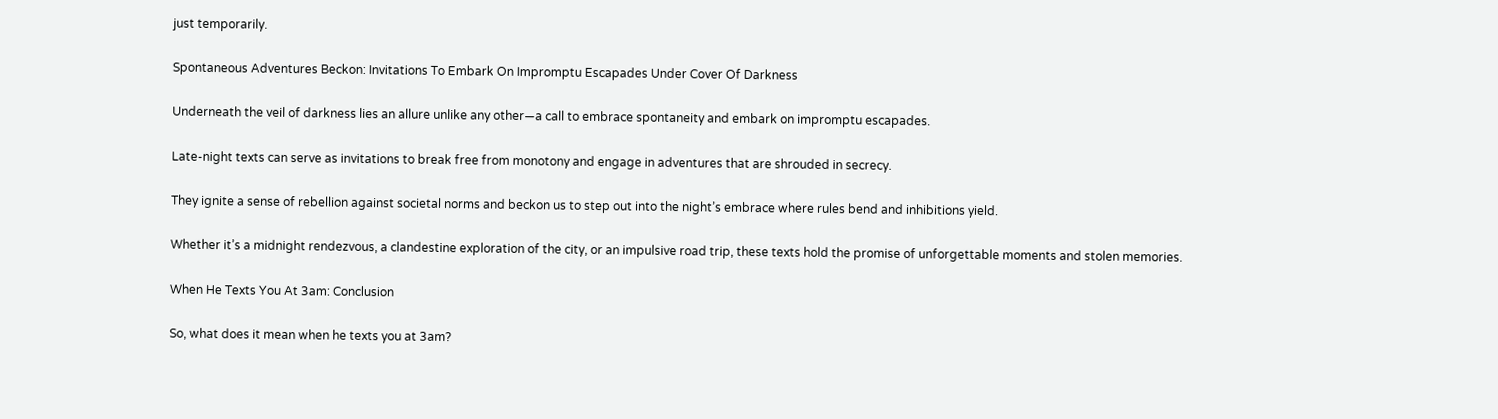just temporarily.

Spontaneous Adventures Beckon: Invitations To Embark On Impromptu Escapades Under Cover Of Darkness

Underneath the veil of darkness lies an allure unlike any other—a call to embrace spontaneity and embark on impromptu escapades.

Late-night texts can serve as invitations to break free from monotony and engage in adventures that are shrouded in secrecy.

They ignite a sense of rebellion against societal norms and beckon us to step out into the night’s embrace where rules bend and inhibitions yield.

Whether it’s a midnight rendezvous, a clandestine exploration of the city, or an impulsive road trip, these texts hold the promise of unforgettable moments and stolen memories.

When He Texts You At 3am: Conclusion

So, what does it mean when he texts you at 3am?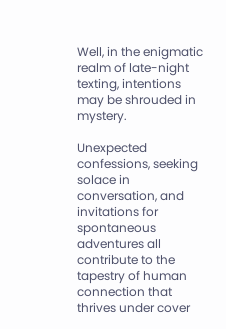Well, in the enigmatic realm of late-night texting, intentions may be shrouded in mystery.

Unexpected confessions, seeking solace in conversation, and invitations for spontaneous adventures all contribute to the tapestry of human connection that thrives under cover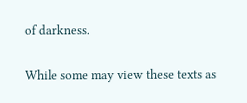of darkness.

While some may view these texts as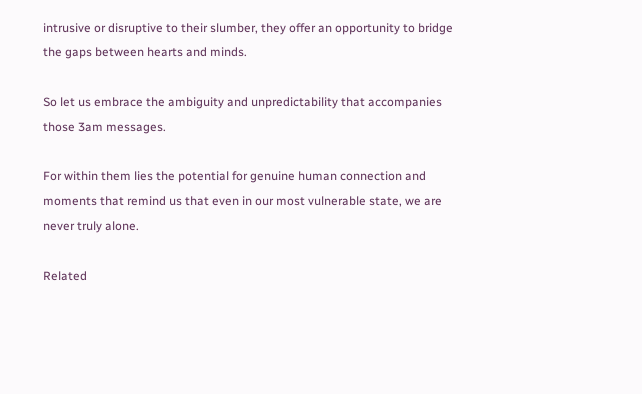intrusive or disruptive to their slumber, they offer an opportunity to bridge the gaps between hearts and minds.

So let us embrace the ambiguity and unpredictability that accompanies those 3am messages.

For within them lies the potential for genuine human connection and moments that remind us that even in our most vulnerable state, we are never truly alone.

Related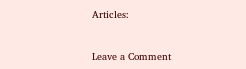Articles:


Leave a Comment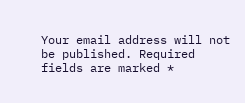Your email address will not be published. Required fields are marked *